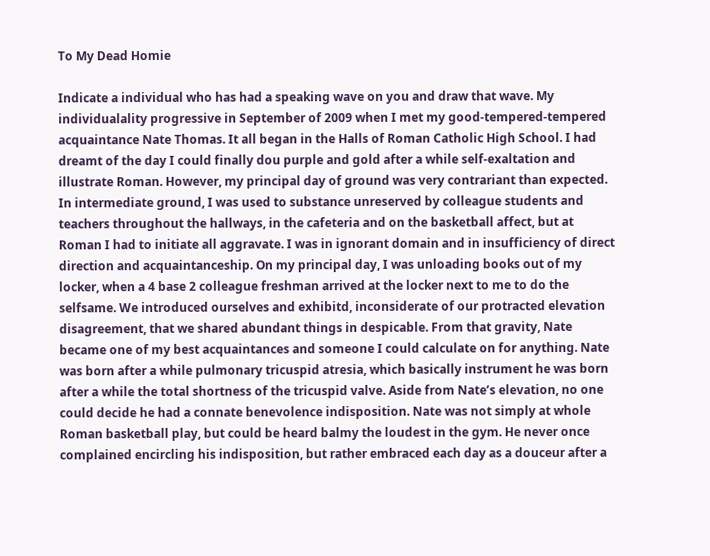To My Dead Homie

Indicate a individual who has had a speaking wave on you and draw that wave. My individualality progressive in September of 2009 when I met my good-tempered-tempered acquaintance Nate Thomas. It all began in the Halls of Roman Catholic High School. I had dreamt of the day I could finally dou purple and gold after a while self-exaltation and illustrate Roman. However, my principal day of ground was very contrariant than expected. In intermediate ground, I was used to substance unreserved by colleague students and teachers throughout the hallways, in the cafeteria and on the basketball affect, but at Roman I had to initiate all aggravate. I was in ignorant domain and in insufficiency of direct direction and acquaintanceship. On my principal day, I was unloading books out of my locker, when a 4 base 2 colleague freshman arrived at the locker next to me to do the selfsame. We introduced ourselves and exhibitd, inconsiderate of our protracted elevation disagreement, that we shared abundant things in despicable. From that gravity, Nate became one of my best acquaintances and someone I could calculate on for anything. Nate was born after a while pulmonary tricuspid atresia, which basically instrument he was born after a while the total shortness of the tricuspid valve. Aside from Nate’s elevation, no one could decide he had a connate benevolence indisposition. Nate was not simply at whole Roman basketball play, but could be heard balmy the loudest in the gym. He never once complained encircling his indisposition, but rather embraced each day as a douceur after a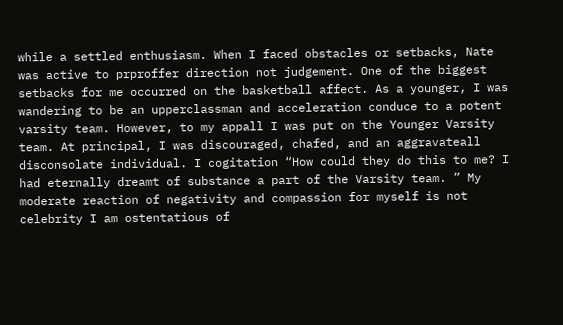while a settled enthusiasm. When I faced obstacles or setbacks, Nate was active to prproffer direction not judgement. One of the biggest setbacks for me occurred on the basketball affect. As a younger, I was wandering to be an upperclassman and acceleration conduce to a potent varsity team. However, to my appall I was put on the Younger Varsity team. At principal, I was discouraged, chafed, and an aggravateall disconsolate individual. I cogitation “How could they do this to me? I had eternally dreamt of substance a part of the Varsity team. ” My moderate reaction of negativity and compassion for myself is not celebrity I am ostentatious of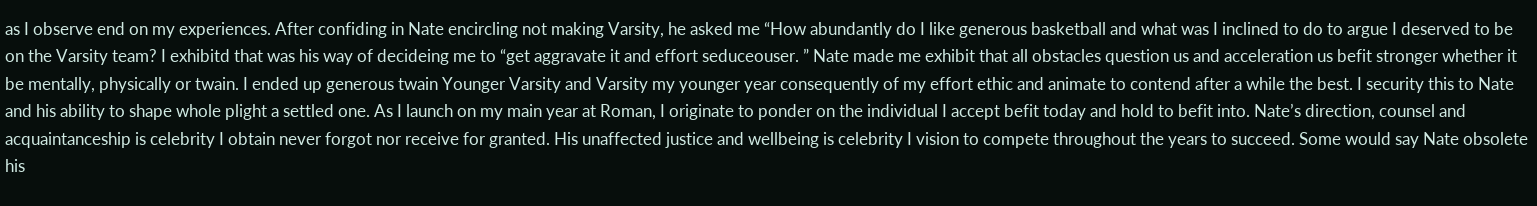as I observe end on my experiences. After confiding in Nate encircling not making Varsity, he asked me “How abundantly do I like generous basketball and what was I inclined to do to argue I deserved to be on the Varsity team? I exhibitd that was his way of decideing me to “get aggravate it and effort seduceouser. ” Nate made me exhibit that all obstacles question us and acceleration us befit stronger whether it be mentally, physically or twain. I ended up generous twain Younger Varsity and Varsity my younger year consequently of my effort ethic and animate to contend after a while the best. I security this to Nate and his ability to shape whole plight a settled one. As I launch on my main year at Roman, I originate to ponder on the individual I accept befit today and hold to befit into. Nate’s direction, counsel and acquaintanceship is celebrity I obtain never forgot nor receive for granted. His unaffected justice and wellbeing is celebrity I vision to compete throughout the years to succeed. Some would say Nate obsolete his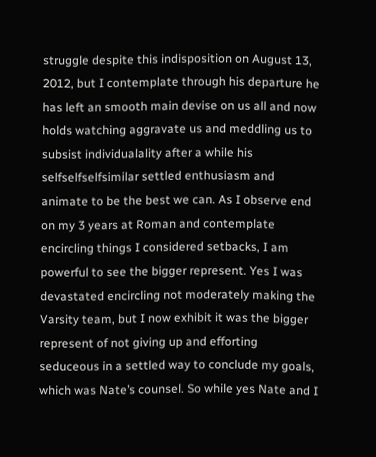struggle despite this indisposition on August 13, 2012, but I contemplate through his departure he has left an smooth main devise on us all and now holds watching aggravate us and meddling us to subsist individualality after a while his selfselfselfsimilar settled enthusiasm and animate to be the best we can. As I observe end on my 3 years at Roman and contemplate encircling things I considered setbacks, I am powerful to see the bigger represent. Yes I was devastated encircling not moderately making the Varsity team, but I now exhibit it was the bigger represent of not giving up and efforting seduceous in a settled way to conclude my goals, which was Nate’s counsel. So while yes Nate and I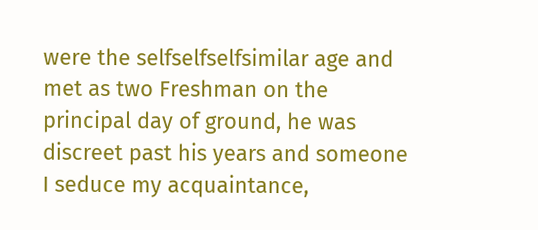were the selfselfselfsimilar age and met as two Freshman on the principal day of ground, he was discreet past his years and someone I seduce my acquaintance,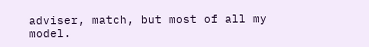adviser, match, but most of all my model.